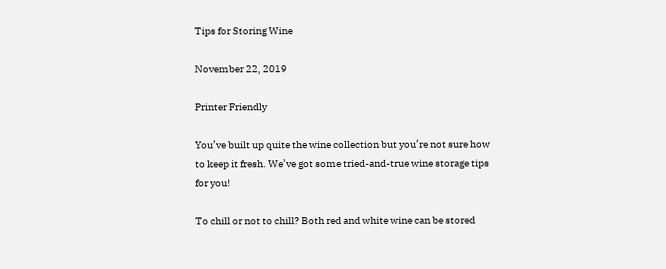Tips for Storing Wine

November 22, 2019

Printer Friendly

You’ve built up quite the wine collection but you’re not sure how to keep it fresh. We’ve got some tried-and-true wine storage tips for you!

To chill or not to chill? Both red and white wine can be stored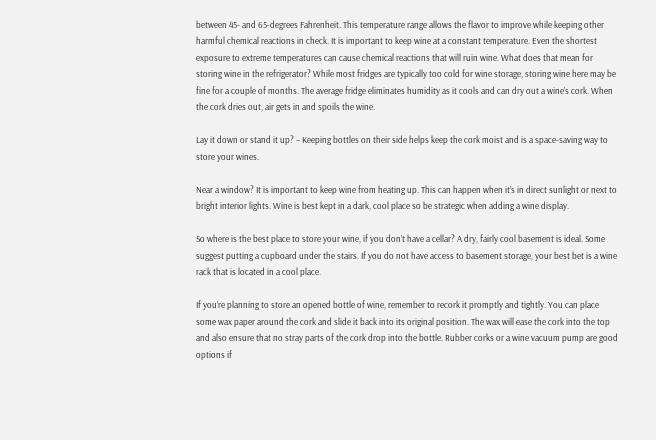between 45- and 65-degrees Fahrenheit. This temperature range allows the flavor to improve while keeping other harmful chemical reactions in check. It is important to keep wine at a constant temperature. Even the shortest exposure to extreme temperatures can cause chemical reactions that will ruin wine. What does that mean for storing wine in the refrigerator? While most fridges are typically too cold for wine storage, storing wine here may be fine for a couple of months. The average fridge eliminates humidity as it cools and can dry out a wine’s cork. When the cork dries out, air gets in and spoils the wine.

Lay it down or stand it up? – Keeping bottles on their side helps keep the cork moist and is a space-saving way to store your wines.

Near a window? It is important to keep wine from heating up. This can happen when it’s in direct sunlight or next to bright interior lights. Wine is best kept in a dark, cool place so be strategic when adding a wine display.

So where is the best place to store your wine, if you don’t have a cellar? A dry, fairly cool basement is ideal. Some suggest putting a cupboard under the stairs. If you do not have access to basement storage, your best bet is a wine rack that is located in a cool place.

If you’re planning to store an opened bottle of wine, remember to recork it promptly and tightly. You can place some wax paper around the cork and slide it back into its original position. The wax will ease the cork into the top and also ensure that no stray parts of the cork drop into the bottle. Rubber corks or a wine vacuum pump are good options if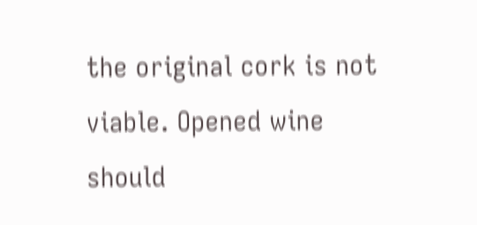the original cork is not viable. Opened wine should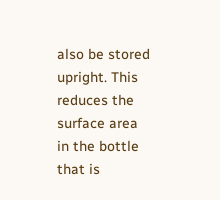also be stored upright. This reduces the surface area in the bottle that is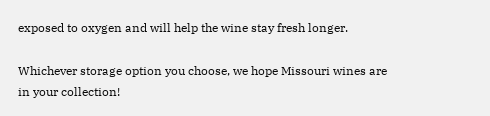exposed to oxygen and will help the wine stay fresh longer.

Whichever storage option you choose, we hope Missouri wines are in your collection!